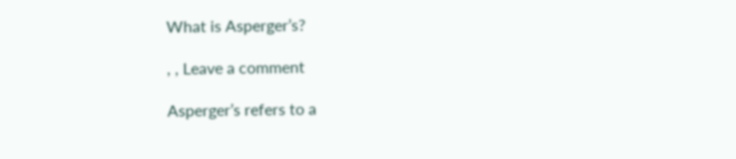What is Asperger’s?

, , Leave a comment

Asperger’s refers to a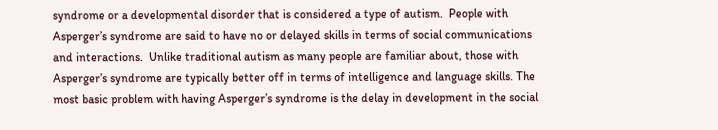syndrome or a developmental disorder that is considered a type of autism.  People with Asperger’s syndrome are said to have no or delayed skills in terms of social communications and interactions.  Unlike traditional autism as many people are familiar about, those with Asperger’s syndrome are typically better off in terms of intelligence and language skills. The most basic problem with having Asperger’s syndrome is the delay in development in the social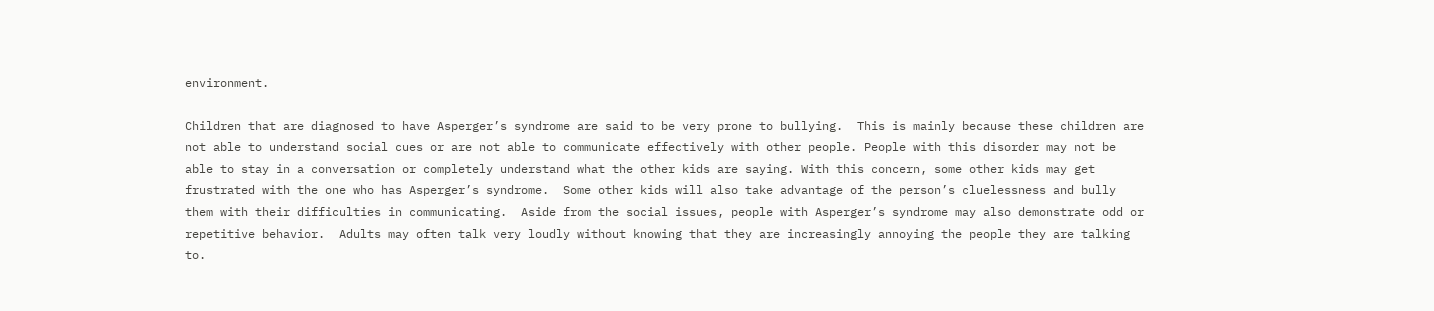environment.

Children that are diagnosed to have Asperger’s syndrome are said to be very prone to bullying.  This is mainly because these children are not able to understand social cues or are not able to communicate effectively with other people. People with this disorder may not be able to stay in a conversation or completely understand what the other kids are saying. With this concern, some other kids may get frustrated with the one who has Asperger’s syndrome.  Some other kids will also take advantage of the person’s cluelessness and bully them with their difficulties in communicating.  Aside from the social issues, people with Asperger’s syndrome may also demonstrate odd or repetitive behavior.  Adults may often talk very loudly without knowing that they are increasingly annoying the people they are talking to.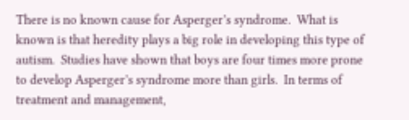There is no known cause for Asperger’s syndrome.  What is known is that heredity plays a big role in developing this type of autism.  Studies have shown that boys are four times more prone to develop Asperger’s syndrome more than girls.  In terms of treatment and management,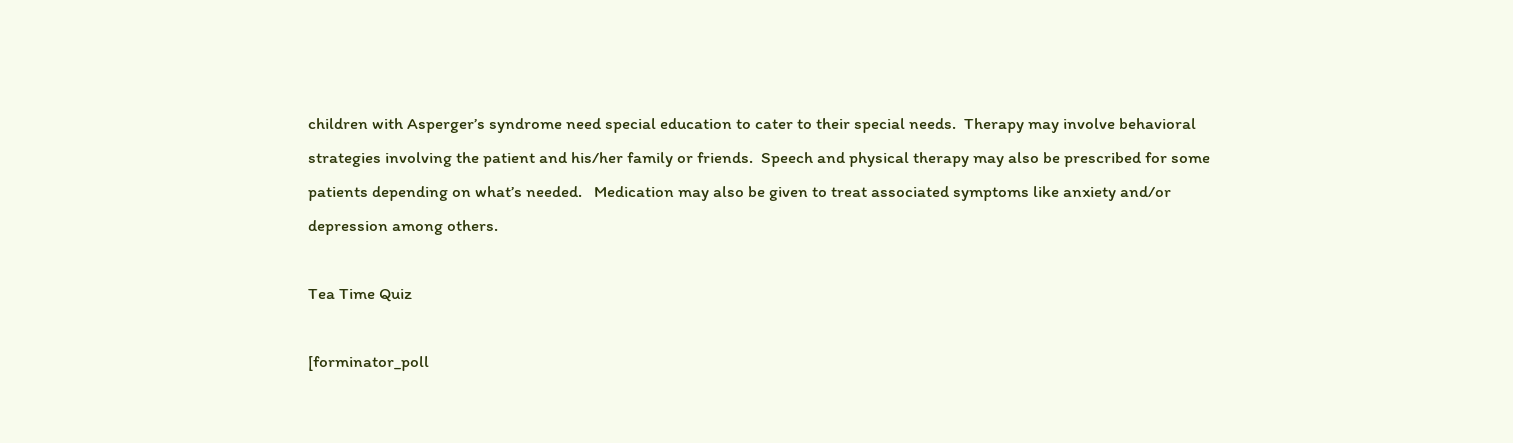children with Asperger’s syndrome need special education to cater to their special needs.  Therapy may involve behavioral strategies involving the patient and his/her family or friends.  Speech and physical therapy may also be prescribed for some patients depending on what’s needed.   Medication may also be given to treat associated symptoms like anxiety and/or depression among others.

Tea Time Quiz

[forminator_poll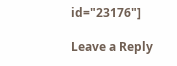id="23176"]

Leave a Reply